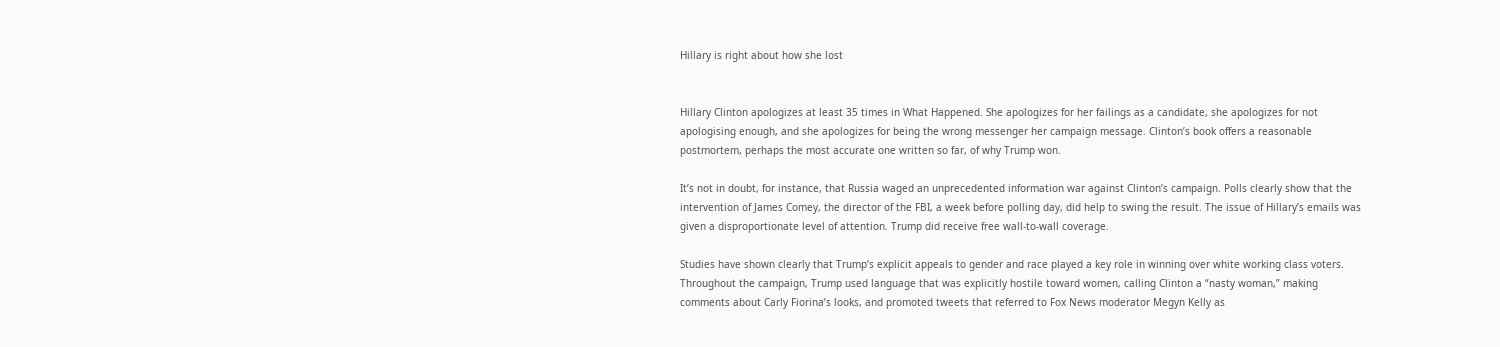Hillary is right about how she lost


Hillary Clinton apologizes at least 35 times in What Happened. She apologizes for her failings as a candidate, she apologizes for not apologising enough, and she apologizes for being the wrong messenger her campaign message. Clinton’s book offers a reasonable postmortem, perhaps the most accurate one written so far, of why Trump won.

It’s not in doubt, for instance, that Russia waged an unprecedented information war against Clinton’s campaign. Polls clearly show that the intervention of James Comey, the director of the FBI, a week before polling day, did help to swing the result. The issue of Hillary’s emails was given a disproportionate level of attention. Trump did receive free wall-to-wall coverage.

Studies have shown clearly that Trump’s explicit appeals to gender and race played a key role in winning over white working class voters. Throughout the campaign, Trump used language that was explicitly hostile toward women, calling Clinton a “nasty woman,” making comments about Carly Fiorina’s looks, and promoted tweets that referred to Fox News moderator Megyn Kelly as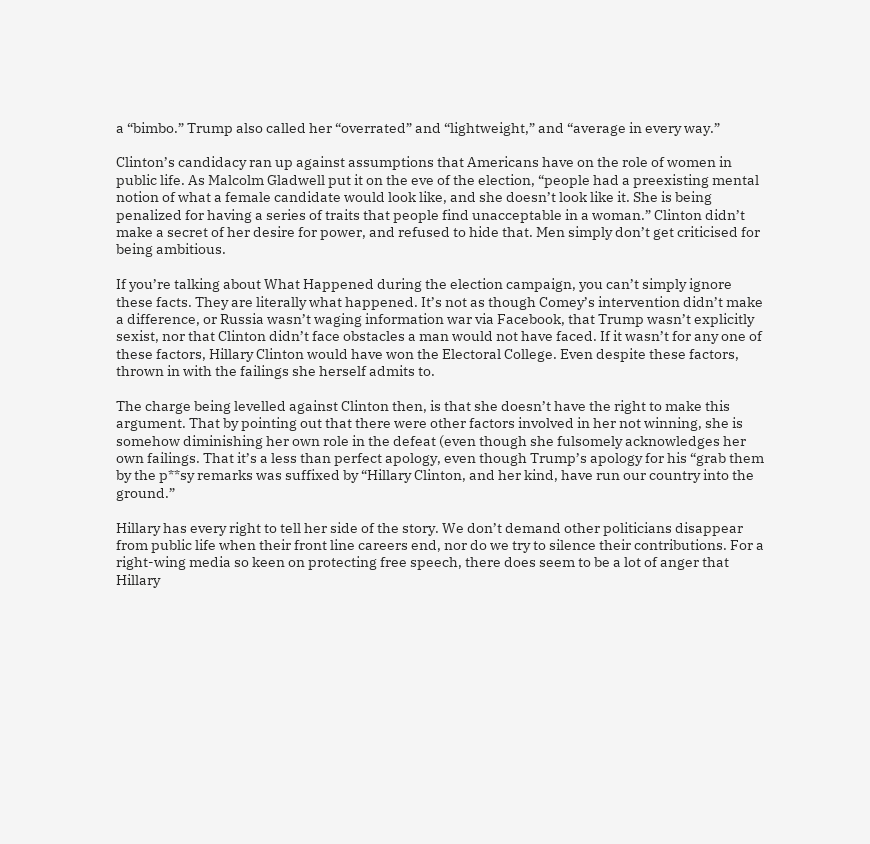a “bimbo.” Trump also called her “overrated” and “lightweight,” and “average in every way.”

Clinton’s candidacy ran up against assumptions that Americans have on the role of women in public life. As Malcolm Gladwell put it on the eve of the election, “people had a preexisting mental notion of what a female candidate would look like, and she doesn’t look like it. She is being penalized for having a series of traits that people find unacceptable in a woman.” Clinton didn’t make a secret of her desire for power, and refused to hide that. Men simply don’t get criticised for being ambitious.

If you’re talking about What Happened during the election campaign, you can’t simply ignore these facts. They are literally what happened. It’s not as though Comey’s intervention didn’t make a difference, or Russia wasn’t waging information war via Facebook, that Trump wasn’t explicitly sexist, nor that Clinton didn’t face obstacles a man would not have faced. If it wasn’t for any one of these factors, Hillary Clinton would have won the Electoral College. Even despite these factors, thrown in with the failings she herself admits to.

The charge being levelled against Clinton then, is that she doesn’t have the right to make this argument. That by pointing out that there were other factors involved in her not winning, she is somehow diminishing her own role in the defeat (even though she fulsomely acknowledges her own failings. That it’s a less than perfect apology, even though Trump’s apology for his “grab them by the p**sy remarks was suffixed by “Hillary Clinton, and her kind, have run our country into the ground.”

Hillary has every right to tell her side of the story. We don’t demand other politicians disappear from public life when their front line careers end, nor do we try to silence their contributions. For a right-wing media so keen on protecting free speech, there does seem to be a lot of anger that Hillary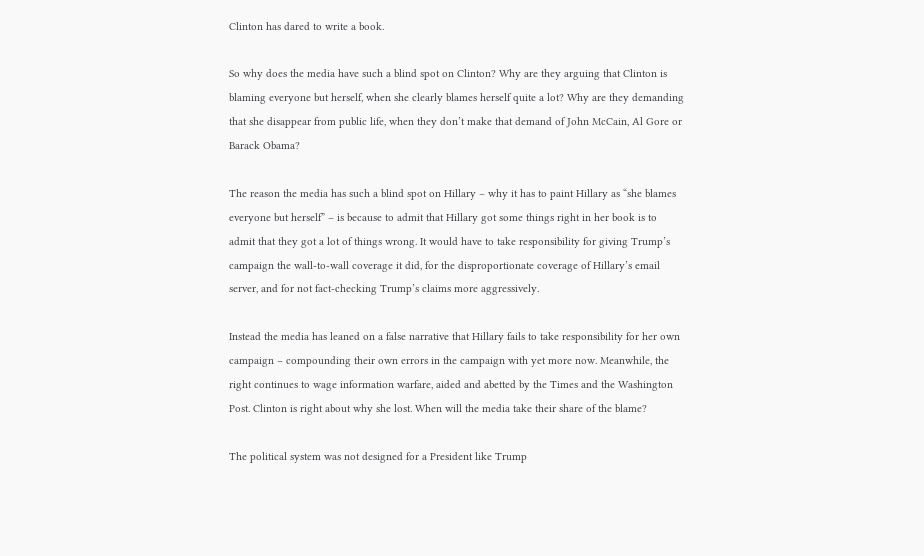Clinton has dared to write a book.

So why does the media have such a blind spot on Clinton? Why are they arguing that Clinton is blaming everyone but herself, when she clearly blames herself quite a lot? Why are they demanding that she disappear from public life, when they don’t make that demand of John McCain, Al Gore or Barack Obama?

The reason the media has such a blind spot on Hillary – why it has to paint Hillary as “she blames everyone but herself” – is because to admit that Hillary got some things right in her book is to admit that they got a lot of things wrong. It would have to take responsibility for giving Trump’s campaign the wall-to-wall coverage it did, for the disproportionate coverage of Hillary’s email server, and for not fact-checking Trump’s claims more aggressively.

Instead the media has leaned on a false narrative that Hillary fails to take responsibility for her own campaign – compounding their own errors in the campaign with yet more now. Meanwhile, the right continues to wage information warfare, aided and abetted by the Times and the Washington Post. Clinton is right about why she lost. When will the media take their share of the blame?

The political system was not designed for a President like Trump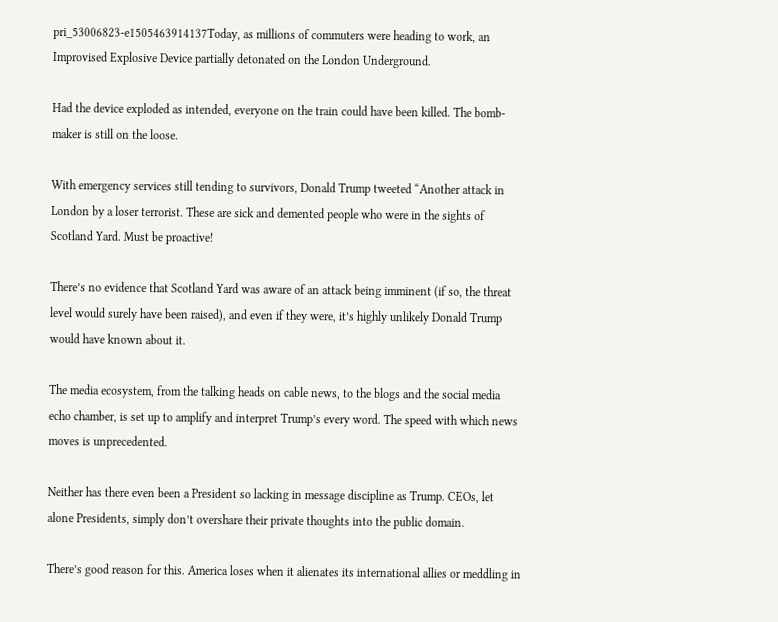pri_53006823-e1505463914137Today, as millions of commuters were heading to work, an Improvised Explosive Device partially detonated on the London Underground.

Had the device exploded as intended, everyone on the train could have been killed. The bomb-maker is still on the loose.

With emergency services still tending to survivors, Donald Trump tweeted “Another attack in London by a loser terrorist. These are sick and demented people who were in the sights of Scotland Yard. Must be proactive!

There’s no evidence that Scotland Yard was aware of an attack being imminent (if so, the threat level would surely have been raised), and even if they were, it’s highly unlikely Donald Trump would have known about it.

The media ecosystem, from the talking heads on cable news, to the blogs and the social media echo chamber, is set up to amplify and interpret Trump’s every word. The speed with which news moves is unprecedented.

Neither has there even been a President so lacking in message discipline as Trump. CEOs, let alone Presidents, simply don’t overshare their private thoughts into the public domain.

There’s good reason for this. America loses when it alienates its international allies or meddling in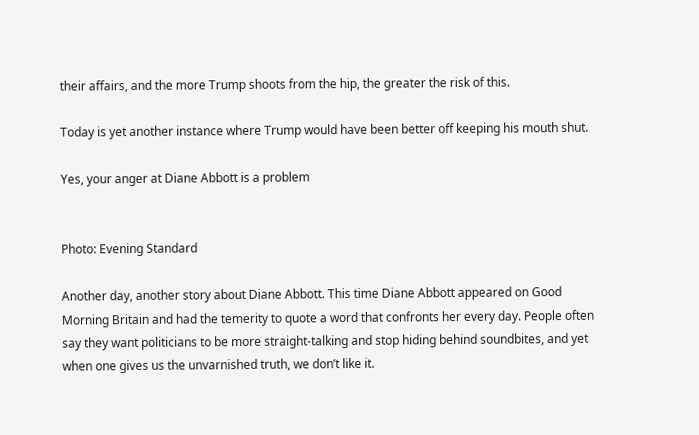their affairs, and the more Trump shoots from the hip, the greater the risk of this.

Today is yet another instance where Trump would have been better off keeping his mouth shut.

Yes, your anger at Diane Abbott is a problem


Photo: Evening Standard

Another day, another story about Diane Abbott. This time Diane Abbott appeared on Good Morning Britain and had the temerity to quote a word that confronts her every day. People often say they want politicians to be more straight-talking and stop hiding behind soundbites, and yet when one gives us the unvarnished truth, we don’t like it.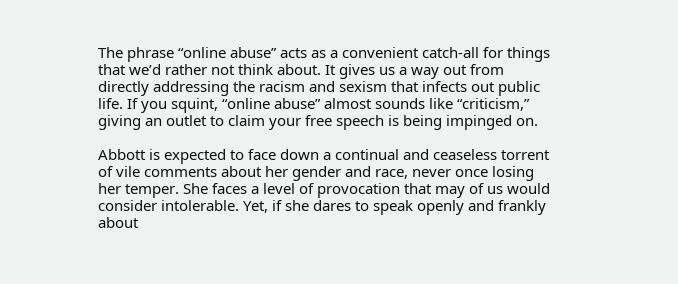The phrase “online abuse” acts as a convenient catch-all for things that we’d rather not think about. It gives us a way out from directly addressing the racism and sexism that infects out public life. If you squint, “online abuse” almost sounds like “criticism,” giving an outlet to claim your free speech is being impinged on.

Abbott is expected to face down a continual and ceaseless torrent of vile comments about her gender and race, never once losing her temper. She faces a level of provocation that may of us would consider intolerable. Yet, if she dares to speak openly and frankly about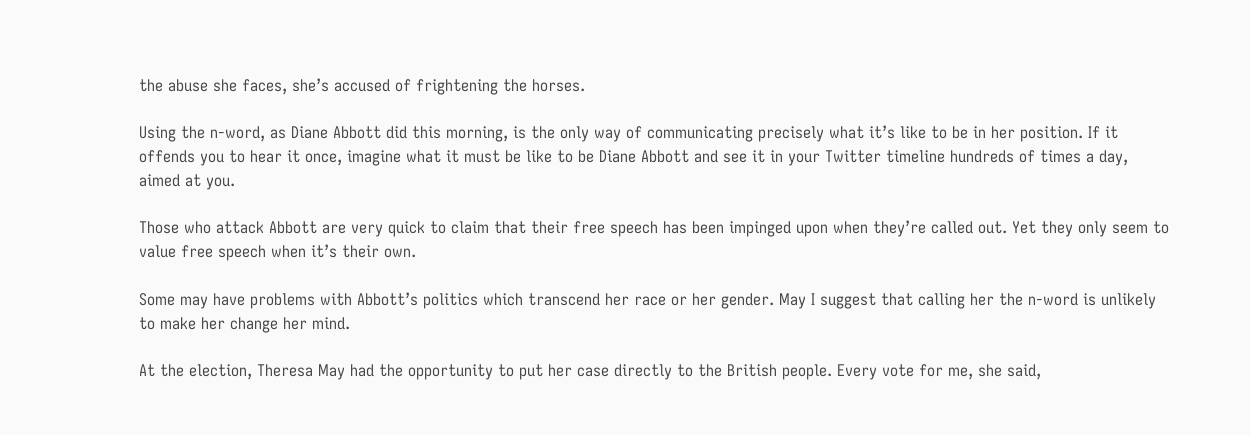the abuse she faces, she’s accused of frightening the horses.

Using the n-word, as Diane Abbott did this morning, is the only way of communicating precisely what it’s like to be in her position. If it offends you to hear it once, imagine what it must be like to be Diane Abbott and see it in your Twitter timeline hundreds of times a day, aimed at you.

Those who attack Abbott are very quick to claim that their free speech has been impinged upon when they’re called out. Yet they only seem to value free speech when it’s their own.

Some may have problems with Abbott’s politics which transcend her race or her gender. May I suggest that calling her the n-word is unlikely to make her change her mind.

At the election, Theresa May had the opportunity to put her case directly to the British people. Every vote for me, she said,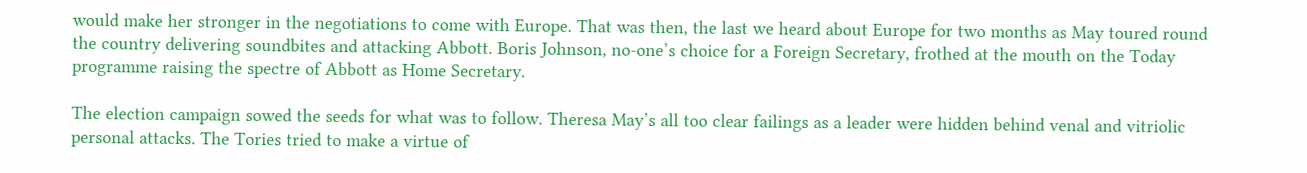would make her stronger in the negotiations to come with Europe. That was then, the last we heard about Europe for two months as May toured round the country delivering soundbites and attacking Abbott. Boris Johnson, no-one’s choice for a Foreign Secretary, frothed at the mouth on the Today programme raising the spectre of Abbott as Home Secretary.

The election campaign sowed the seeds for what was to follow. Theresa May’s all too clear failings as a leader were hidden behind venal and vitriolic personal attacks. The Tories tried to make a virtue of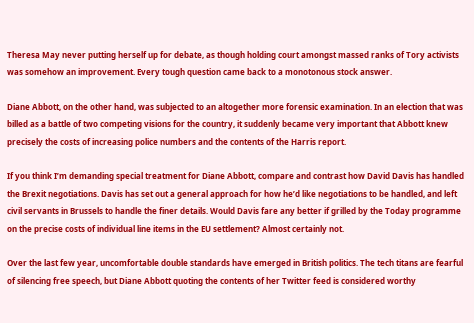Theresa May never putting herself up for debate, as though holding court amongst massed ranks of Tory activists was somehow an improvement. Every tough question came back to a monotonous stock answer.

Diane Abbott, on the other hand, was subjected to an altogether more forensic examination. In an election that was billed as a battle of two competing visions for the country, it suddenly became very important that Abbott knew precisely the costs of increasing police numbers and the contents of the Harris report.

If you think I’m demanding special treatment for Diane Abbott, compare and contrast how David Davis has handled the Brexit negotiations. Davis has set out a general approach for how he’d like negotiations to be handled, and left civil servants in Brussels to handle the finer details. Would Davis fare any better if grilled by the Today programme on the precise costs of individual line items in the EU settlement? Almost certainly not.

Over the last few year, uncomfortable double standards have emerged in British politics. The tech titans are fearful of silencing free speech, but Diane Abbott quoting the contents of her Twitter feed is considered worthy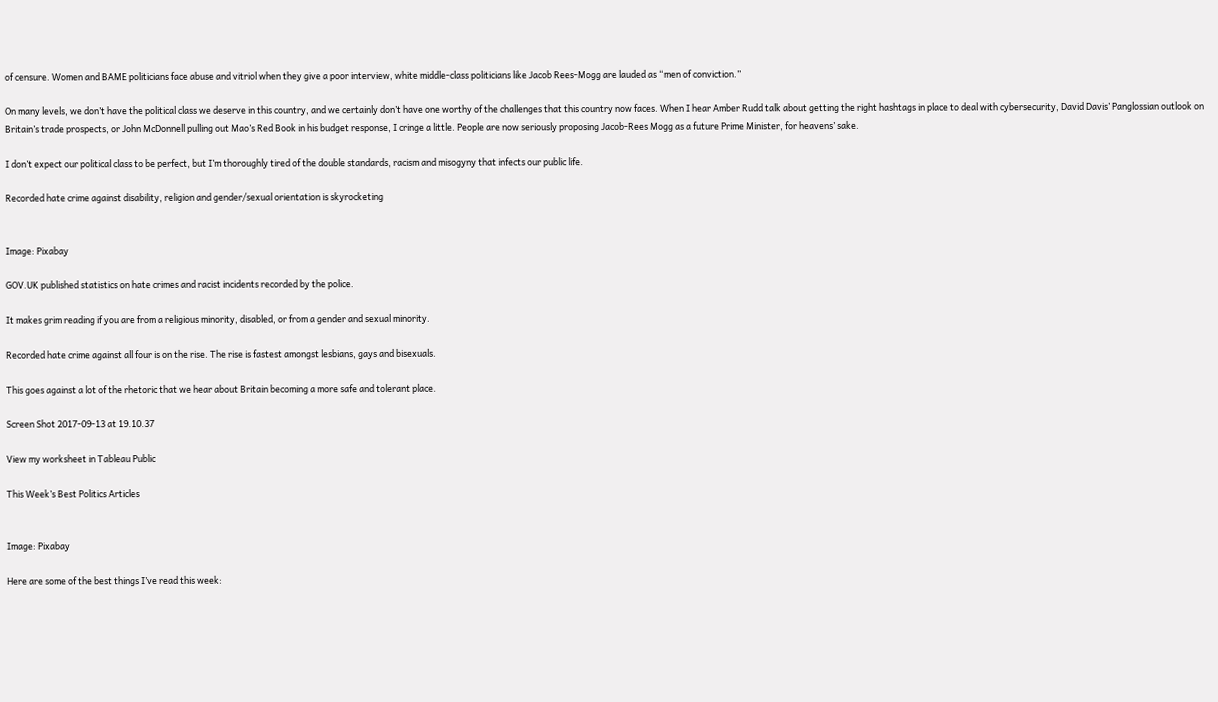of censure. Women and BAME politicians face abuse and vitriol when they give a poor interview, white middle-class politicians like Jacob Rees-Mogg are lauded as “men of conviction.”

On many levels, we don’t have the political class we deserve in this country, and we certainly don’t have one worthy of the challenges that this country now faces. When I hear Amber Rudd talk about getting the right hashtags in place to deal with cybersecurity, David Davis’ Panglossian outlook on Britain’s trade prospects, or John McDonnell pulling out Mao’s Red Book in his budget response, I cringe a little. People are now seriously proposing Jacob-Rees Mogg as a future Prime Minister, for heavens’ sake.

I don’t expect our political class to be perfect, but I’m thoroughly tired of the double standards, racism and misogyny that infects our public life.

Recorded hate crime against disability, religion and gender/sexual orientation is skyrocketing


Image: Pixabay

GOV.UK published statistics on hate crimes and racist incidents recorded by the police.

It makes grim reading if you are from a religious minority, disabled, or from a gender and sexual minority.

Recorded hate crime against all four is on the rise. The rise is fastest amongst lesbians, gays and bisexuals.

This goes against a lot of the rhetoric that we hear about Britain becoming a more safe and tolerant place.

Screen Shot 2017-09-13 at 19.10.37

View my worksheet in Tableau Public

This Week’s Best Politics Articles


Image: Pixabay

Here are some of the best things I’ve read this week: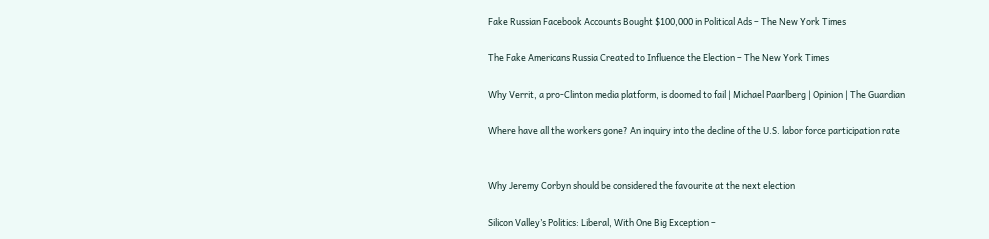Fake Russian Facebook Accounts Bought $100,000 in Political Ads – The New York Times

The Fake Americans Russia Created to Influence the Election – The New York Times

Why Verrit, a pro-Clinton media platform, is doomed to fail | Michael Paarlberg | Opinion | The Guardian

Where have all the workers gone? An inquiry into the decline of the U.S. labor force participation rate


Why Jeremy Corbyn should be considered the favourite at the next election

Silicon Valley’s Politics: Liberal, With One Big Exception –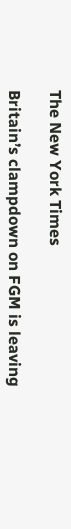The New York Times

Britain’s clampdown on FGM is leaving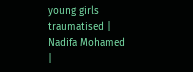young girls traumatised | Nadifa Mohamed |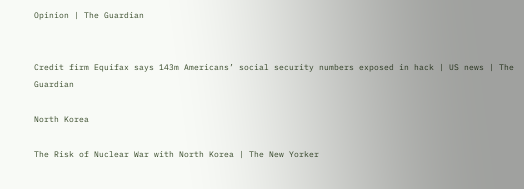Opinion | The Guardian


Credit firm Equifax says 143m Americans’ social security numbers exposed in hack | US news | The Guardian

North Korea

The Risk of Nuclear War with North Korea | The New Yorker